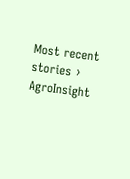Most recent stories ›
AgroInsight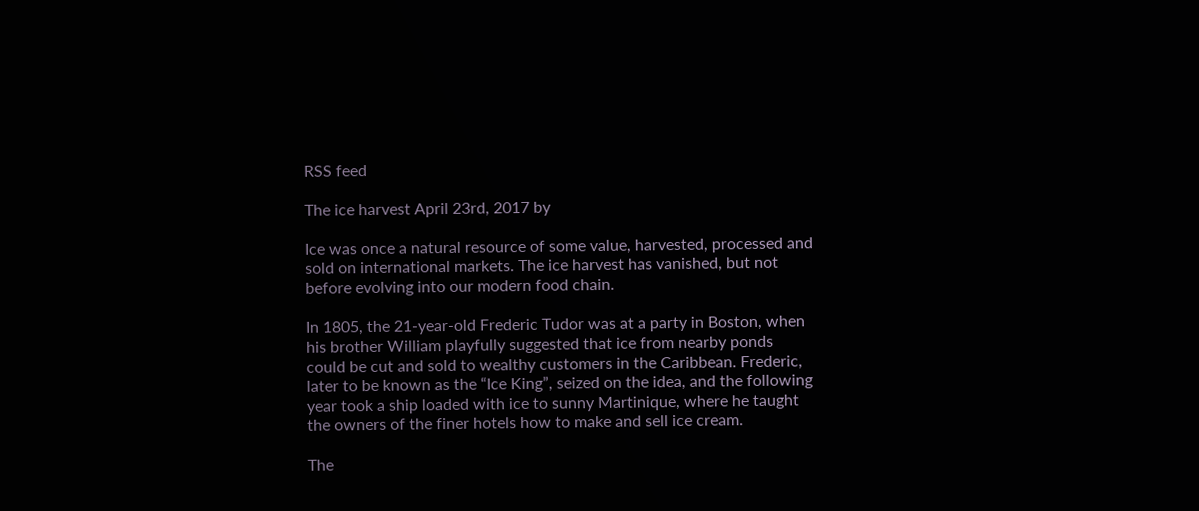RSS feed

The ice harvest April 23rd, 2017 by

Ice was once a natural resource of some value, harvested, processed and sold on international markets. The ice harvest has vanished, but not before evolving into our modern food chain.

In 1805, the 21-year-old Frederic Tudor was at a party in Boston, when his brother William playfully suggested that ice from nearby ponds could be cut and sold to wealthy customers in the Caribbean. Frederic, later to be known as the “Ice King”, seized on the idea, and the following year took a ship loaded with ice to sunny Martinique, where he taught the owners of the finer hotels how to make and sell ice cream.

The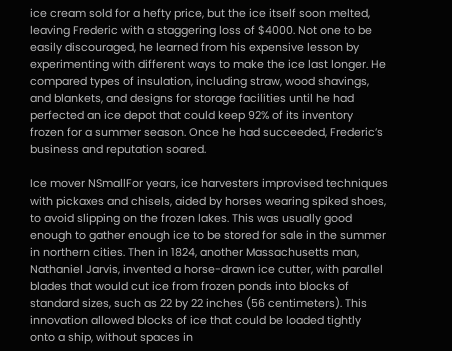ice cream sold for a hefty price, but the ice itself soon melted, leaving Frederic with a staggering loss of $4000. Not one to be easily discouraged, he learned from his expensive lesson by experimenting with different ways to make the ice last longer. He compared types of insulation, including straw, wood shavings, and blankets, and designs for storage facilities until he had perfected an ice depot that could keep 92% of its inventory frozen for a summer season. Once he had succeeded, Frederic’s business and reputation soared.

Ice mover NSmallFor years, ice harvesters improvised techniques with pickaxes and chisels, aided by horses wearing spiked shoes, to avoid slipping on the frozen lakes. This was usually good enough to gather enough ice to be stored for sale in the summer in northern cities. Then in 1824, another Massachusetts man, Nathaniel Jarvis, invented a horse-drawn ice cutter, with parallel blades that would cut ice from frozen ponds into blocks of standard sizes, such as 22 by 22 inches (56 centimeters). This innovation allowed blocks of ice that could be loaded tightly onto a ship, without spaces in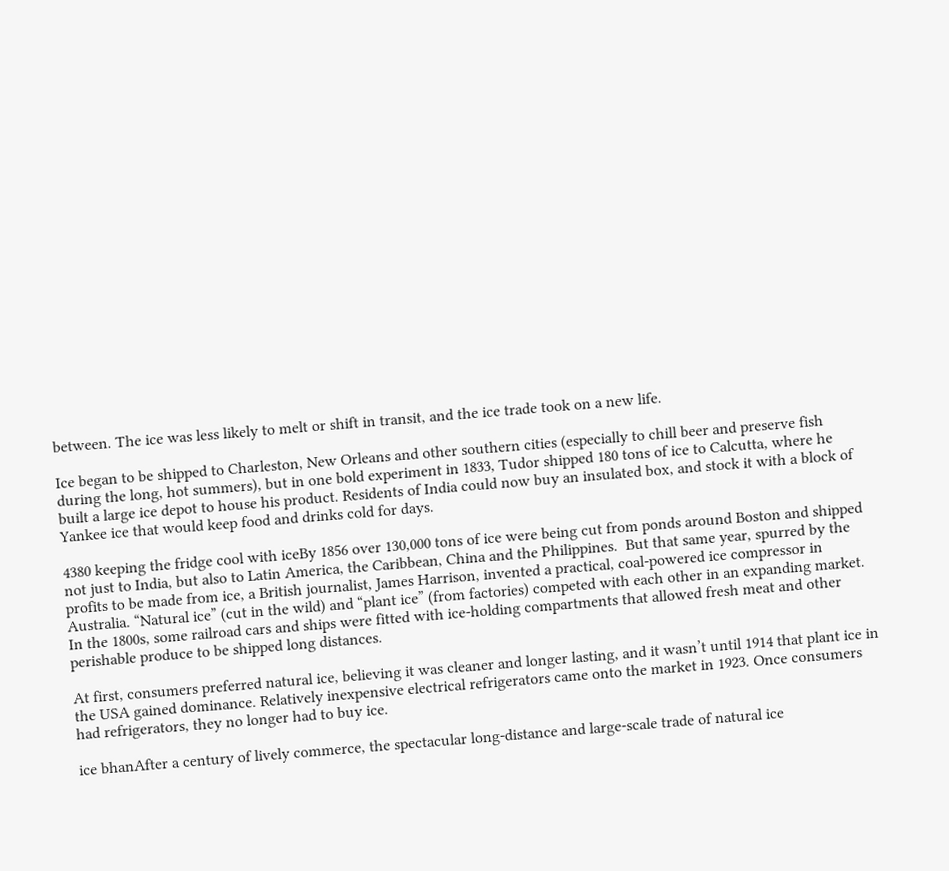between. The ice was less likely to melt or shift in transit, and the ice trade took on a new life.

Ice began to be shipped to Charleston, New Orleans and other southern cities (especially to chill beer and preserve fish during the long, hot summers), but in one bold experiment in 1833, Tudor shipped 180 tons of ice to Calcutta, where he built a large ice depot to house his product. Residents of India could now buy an insulated box, and stock it with a block of Yankee ice that would keep food and drinks cold for days.

4380 keeping the fridge cool with iceBy 1856 over 130,000 tons of ice were being cut from ponds around Boston and shipped not just to India, but also to Latin America, the Caribbean, China and the Philippines.  But that same year, spurred by the profits to be made from ice, a British journalist, James Harrison, invented a practical, coal-powered ice compressor in Australia. “Natural ice” (cut in the wild) and “plant ice” (from factories) competed with each other in an expanding market. In the 1800s, some railroad cars and ships were fitted with ice-holding compartments that allowed fresh meat and other perishable produce to be shipped long distances.

At first, consumers preferred natural ice, believing it was cleaner and longer lasting, and it wasn’t until 1914 that plant ice in the USA gained dominance. Relatively inexpensive electrical refrigerators came onto the market in 1923. Once consumers had refrigerators, they no longer had to buy ice.

ice bhanAfter a century of lively commerce, the spectacular long-distance and large-scale trade of natural ice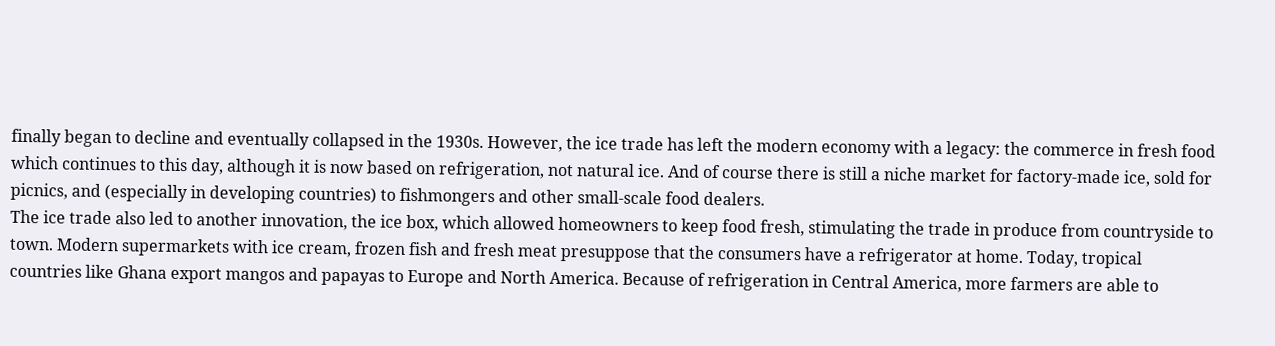finally began to decline and eventually collapsed in the 1930s. However, the ice trade has left the modern economy with a legacy: the commerce in fresh food which continues to this day, although it is now based on refrigeration, not natural ice. And of course there is still a niche market for factory-made ice, sold for picnics, and (especially in developing countries) to fishmongers and other small-scale food dealers.
The ice trade also led to another innovation, the ice box, which allowed homeowners to keep food fresh, stimulating the trade in produce from countryside to town. Modern supermarkets with ice cream, frozen fish and fresh meat presuppose that the consumers have a refrigerator at home. Today, tropical countries like Ghana export mangos and papayas to Europe and North America. Because of refrigeration in Central America, more farmers are able to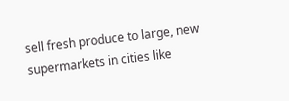sell fresh produce to large, new supermarkets in cities like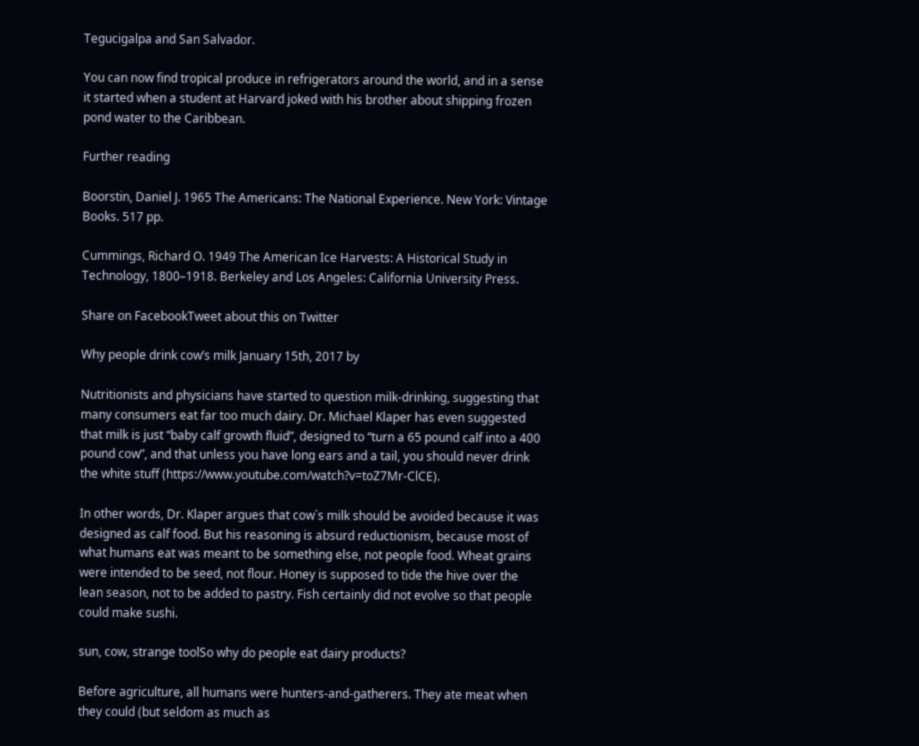Tegucigalpa and San Salvador.

You can now find tropical produce in refrigerators around the world, and in a sense it started when a student at Harvard joked with his brother about shipping frozen pond water to the Caribbean.

Further reading

Boorstin, Daniel J. 1965 The Americans: The National Experience. New York: Vintage Books. 517 pp.

Cummings, Richard O. 1949 The American Ice Harvests: A Historical Study in Technology, 1800–1918. Berkeley and Los Angeles: California University Press.

Share on FacebookTweet about this on Twitter

Why people drink cow’s milk January 15th, 2017 by

Nutritionists and physicians have started to question milk-drinking, suggesting that many consumers eat far too much dairy. Dr. Michael Klaper has even suggested that milk is just “baby calf growth fluid”, designed to “turn a 65 pound calf into a 400 pound cow”, and that unless you have long ears and a tail, you should never drink the white stuff (https://www.youtube.com/watch?v=toZ7Mr-ClCE).

In other words, Dr. Klaper argues that cow´s milk should be avoided because it was designed as calf food. But his reasoning is absurd reductionism, because most of what humans eat was meant to be something else, not people food. Wheat grains were intended to be seed, not flour. Honey is supposed to tide the hive over the lean season, not to be added to pastry. Fish certainly did not evolve so that people could make sushi.

sun, cow, strange toolSo why do people eat dairy products?

Before agriculture, all humans were hunters-and-gatherers. They ate meat when they could (but seldom as much as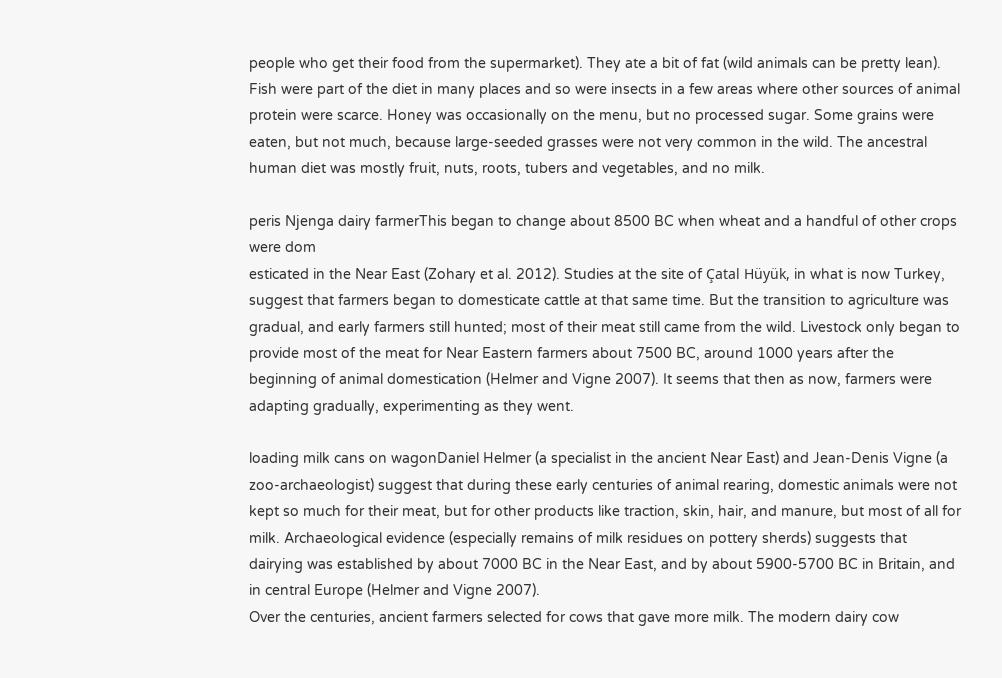people who get their food from the supermarket). They ate a bit of fat (wild animals can be pretty lean). Fish were part of the diet in many places and so were insects in a few areas where other sources of animal protein were scarce. Honey was occasionally on the menu, but no processed sugar. Some grains were eaten, but not much, because large-seeded grasses were not very common in the wild. The ancestral human diet was mostly fruit, nuts, roots, tubers and vegetables, and no milk.

peris Njenga dairy farmerThis began to change about 8500 BC when wheat and a handful of other crops were dom
esticated in the Near East (Zohary et al. 2012). Studies at the site of Çatal Hüyük, in what is now Turkey, suggest that farmers began to domesticate cattle at that same time. But the transition to agriculture was gradual, and early farmers still hunted; most of their meat still came from the wild. Livestock only began to provide most of the meat for Near Eastern farmers about 7500 BC, around 1000 years after the beginning of animal domestication (Helmer and Vigne 2007). It seems that then as now, farmers were adapting gradually, experimenting as they went.

loading milk cans on wagonDaniel Helmer (a specialist in the ancient Near East) and Jean-Denis Vigne (a zoo-archaeologist) suggest that during these early centuries of animal rearing, domestic animals were not kept so much for their meat, but for other products like traction, skin, hair, and manure, but most of all for milk. Archaeological evidence (especially remains of milk residues on pottery sherds) suggests that dairying was established by about 7000 BC in the Near East, and by about 5900-5700 BC in Britain, and in central Europe (Helmer and Vigne 2007).
Over the centuries, ancient farmers selected for cows that gave more milk. The modern dairy cow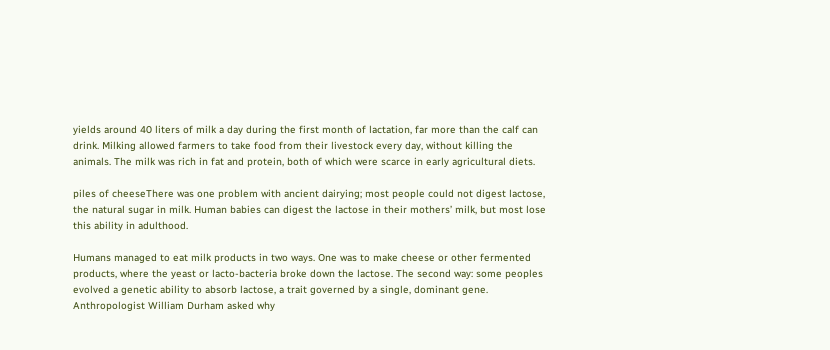yields around 40 liters of milk a day during the first month of lactation, far more than the calf can drink. Milking allowed farmers to take food from their livestock every day, without killing the animals. The milk was rich in fat and protein, both of which were scarce in early agricultural diets.

piles of cheeseThere was one problem with ancient dairying; most people could not digest lactose, the natural sugar in milk. Human babies can digest the lactose in their mothers’ milk, but most lose this ability in adulthood.

Humans managed to eat milk products in two ways. One was to make cheese or other fermented products, where the yeast or lacto-bacteria broke down the lactose. The second way: some peoples evolved a genetic ability to absorb lactose, a trait governed by a single, dominant gene. Anthropologist William Durham asked why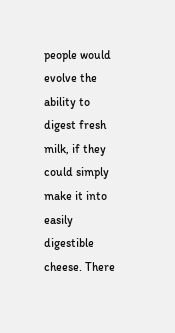people would evolve the ability to digest fresh milk, if they could simply make it into easily digestible cheese. There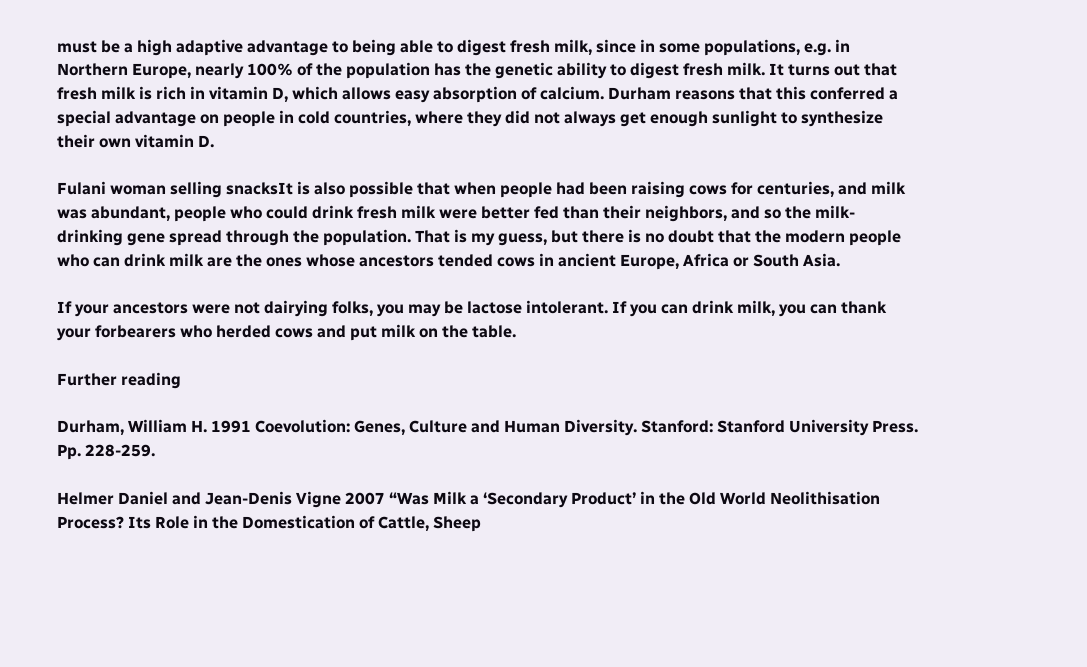must be a high adaptive advantage to being able to digest fresh milk, since in some populations, e.g. in Northern Europe, nearly 100% of the population has the genetic ability to digest fresh milk. It turns out that fresh milk is rich in vitamin D, which allows easy absorption of calcium. Durham reasons that this conferred a special advantage on people in cold countries, where they did not always get enough sunlight to synthesize their own vitamin D.

Fulani woman selling snacksIt is also possible that when people had been raising cows for centuries, and milk was abundant, people who could drink fresh milk were better fed than their neighbors, and so the milk-drinking gene spread through the population. That is my guess, but there is no doubt that the modern people who can drink milk are the ones whose ancestors tended cows in ancient Europe, Africa or South Asia.

If your ancestors were not dairying folks, you may be lactose intolerant. If you can drink milk, you can thank your forbearers who herded cows and put milk on the table.

Further reading

Durham, William H. 1991 Coevolution: Genes, Culture and Human Diversity. Stanford: Stanford University Press. Pp. 228-259.

Helmer Daniel and Jean-Denis Vigne 2007 “Was Milk a ‘Secondary Product’ in the Old World Neolithisation Process? Its Role in the Domestication of Cattle, Sheep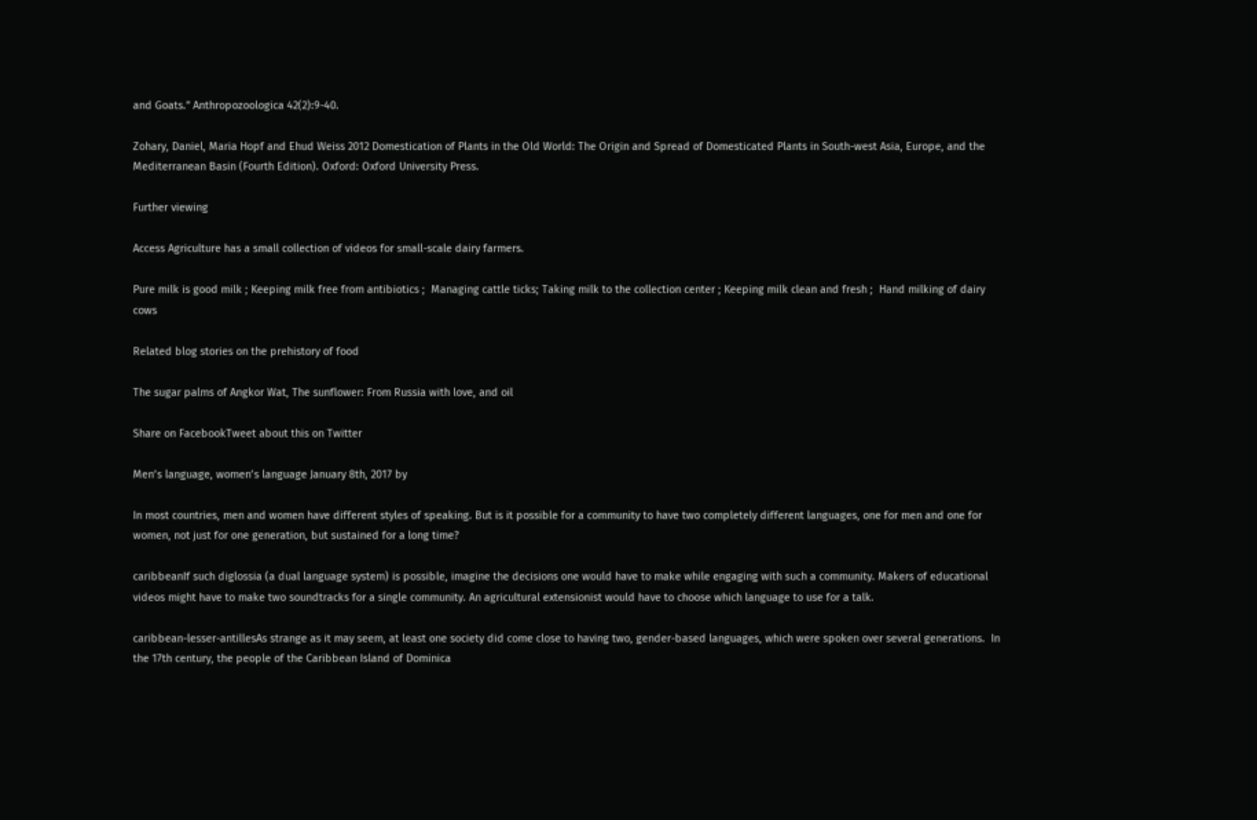and Goats.” Anthropozoologica 42(2):9-40.

Zohary, Daniel, Maria Hopf and Ehud Weiss 2012 Domestication of Plants in the Old World: The Origin and Spread of Domesticated Plants in South-west Asia, Europe, and the Mediterranean Basin (Fourth Edition). Oxford: Oxford University Press.

Further viewing

Access Agriculture has a small collection of videos for small-scale dairy farmers.

Pure milk is good milk ; Keeping milk free from antibiotics ;  Managing cattle ticks; Taking milk to the collection center ; Keeping milk clean and fresh ;  Hand milking of dairy cows

Related blog stories on the prehistory of food

The sugar palms of Angkor Wat, The sunflower: From Russia with love, and oil

Share on FacebookTweet about this on Twitter

Men’s language, women’s language January 8th, 2017 by

In most countries, men and women have different styles of speaking. But is it possible for a community to have two completely different languages, one for men and one for women, not just for one generation, but sustained for a long time?

caribbeanIf such diglossia (a dual language system) is possible, imagine the decisions one would have to make while engaging with such a community. Makers of educational videos might have to make two soundtracks for a single community. An agricultural extensionist would have to choose which language to use for a talk.

caribbean-lesser-antillesAs strange as it may seem, at least one society did come close to having two, gender-based languages, which were spoken over several generations.  In the 17th century, the people of the Caribbean Island of Dominica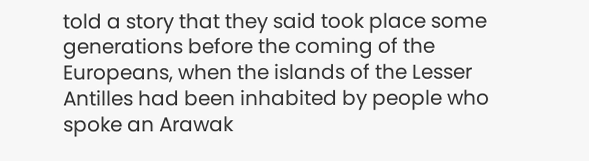told a story that they said took place some generations before the coming of the Europeans, when the islands of the Lesser Antilles had been inhabited by people who spoke an Arawak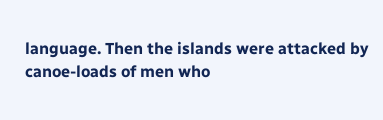language. Then the islands were attacked by canoe-loads of men who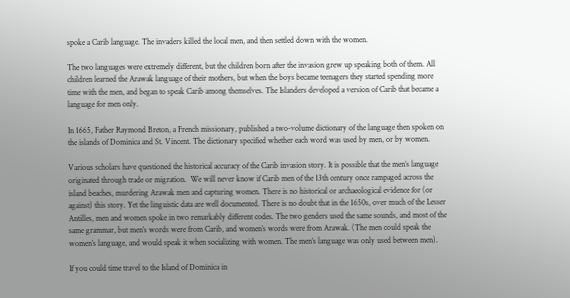spoke a Carib language. The invaders killed the local men, and then settled down with the women.

The two languages were extremely different, but the children born after the invasion grew up speaking both of them. All children learned the Arawak language of their mothers, but when the boys became teenagers they started spending more time with the men, and began to speak Carib among themselves. The Islanders developed a version of Carib that became a language for men only.

In 1665, Father Raymond Breton, a French missionary, published a two-volume dictionary of the language then spoken on the islands of Dominica and St. Vincent. The dictionary specified whether each word was used by men, or by women.

Various scholars have questioned the historical accuracy of the Carib invasion story. It is possible that the men’s language originated through trade or migration.  We will never know if Carib men of the 13th century once rampaged across the island beaches, murdering Arawak men and capturing women. There is no historical or archaeological evidence for (or against) this story. Yet the linguistic data are well documented. There is no doubt that in the 1650s, over much of the Lesser Antilles, men and women spoke in two remarkably different codes. The two genders used the same sounds, and most of the same grammar, but men’s words were from Carib, and women’s words were from Arawak. (The men could speak the women’s language, and would speak it when socializing with women. The men’s language was only used between men).

If you could time travel to the Island of Dominica in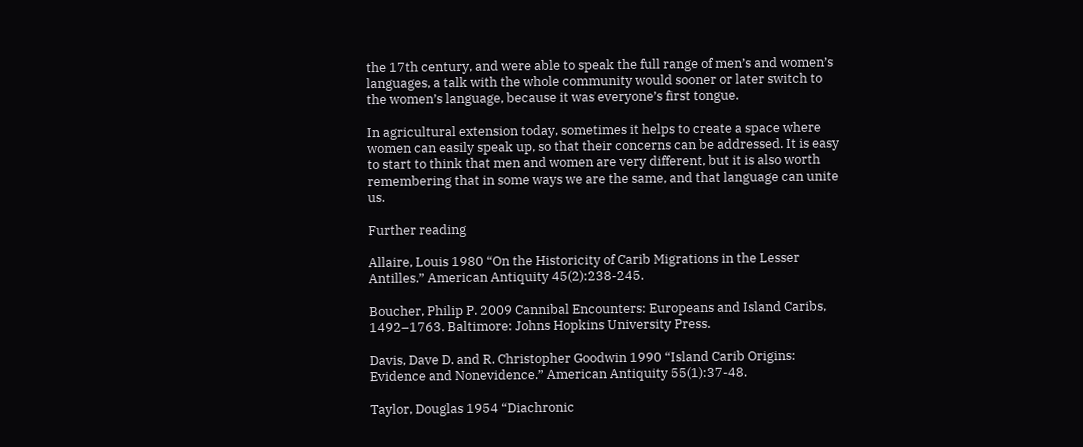the 17th century, and were able to speak the full range of men’s and women’s languages, a talk with the whole community would sooner or later switch to the women’s language, because it was everyone’s first tongue.

In agricultural extension today, sometimes it helps to create a space where women can easily speak up, so that their concerns can be addressed. It is easy to start to think that men and women are very different, but it is also worth remembering that in some ways we are the same, and that language can unite us.

Further reading

Allaire, Louis 1980 “On the Historicity of Carib Migrations in the Lesser Antilles.” American Antiquity 45(2):238-245.

Boucher, Philip P. 2009 Cannibal Encounters: Europeans and Island Caribs, 1492–1763. Baltimore: Johns Hopkins University Press.

Davis, Dave D. and R. Christopher Goodwin 1990 “Island Carib Origins: Evidence and Nonevidence.” American Antiquity 55(1):37-48.

Taylor, Douglas 1954 “Diachronic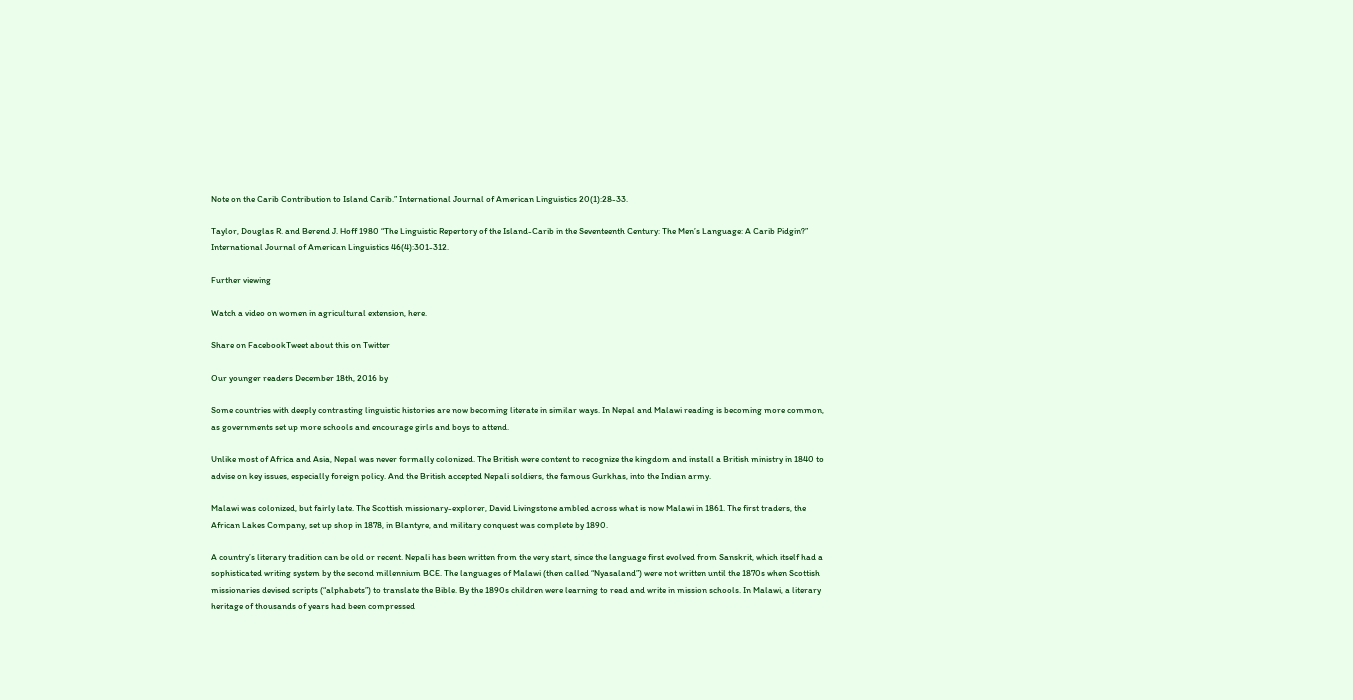Note on the Carib Contribution to Island Carib.” International Journal of American Linguistics 20(1):28-33.

Taylor, Douglas R. and Berend J. Hoff 1980 “The Linguistic Repertory of the Island-Carib in the Seventeenth Century: The Men’s Language: A Carib Pidgin?”  International Journal of American Linguistics 46(4):301-312.

Further viewing

Watch a video on women in agricultural extension, here.

Share on FacebookTweet about this on Twitter

Our younger readers December 18th, 2016 by

Some countries with deeply contrasting linguistic histories are now becoming literate in similar ways. In Nepal and Malawi reading is becoming more common, as governments set up more schools and encourage girls and boys to attend.

Unlike most of Africa and Asia, Nepal was never formally colonized. The British were content to recognize the kingdom and install a British ministry in 1840 to advise on key issues, especially foreign policy. And the British accepted Nepali soldiers, the famous Gurkhas, into the Indian army.

Malawi was colonized, but fairly late. The Scottish missionary-explorer, David Livingstone ambled across what is now Malawi in 1861. The first traders, the African Lakes Company, set up shop in 1878, in Blantyre, and military conquest was complete by 1890.

A country’s literary tradition can be old or recent. Nepali has been written from the very start, since the language first evolved from Sanskrit, which itself had a sophisticated writing system by the second millennium BCE. The languages of Malawi (then called “Nyasaland”) were not written until the 1870s when Scottish missionaries devised scripts (“alphabets”) to translate the Bible. By the 1890s children were learning to read and write in mission schools. In Malawi, a literary heritage of thousands of years had been compressed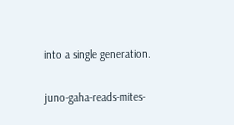into a single generation.

juno-gaha-reads-mites-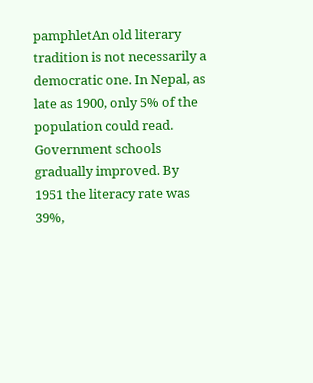pamphletAn old literary tradition is not necessarily a democratic one. In Nepal, as late as 1900, only 5% of the population could read. Government schools gradually improved. By 1951 the literacy rate was 39%,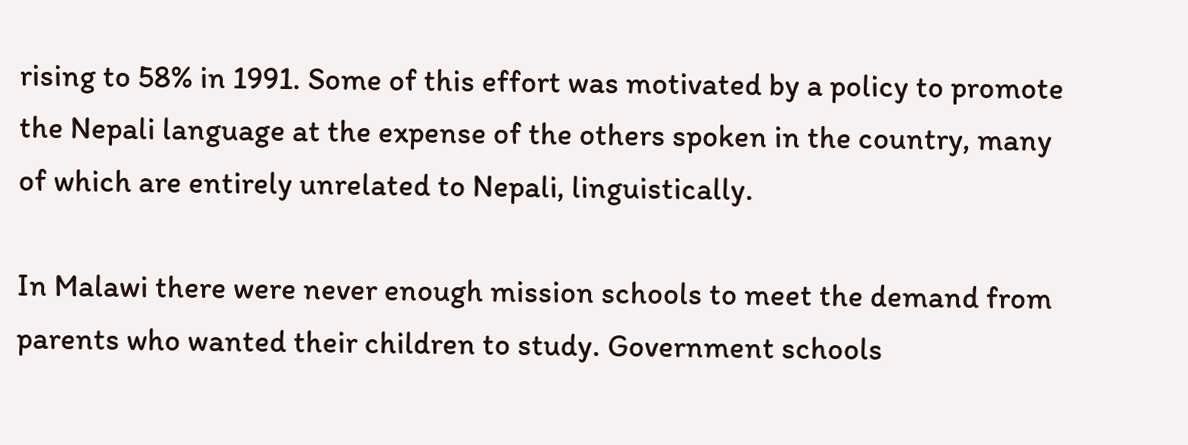rising to 58% in 1991. Some of this effort was motivated by a policy to promote the Nepali language at the expense of the others spoken in the country, many of which are entirely unrelated to Nepali, linguistically.

In Malawi there were never enough mission schools to meet the demand from parents who wanted their children to study. Government schools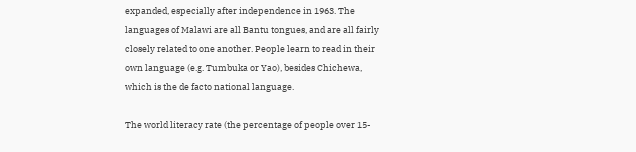expanded, especially after independence in 1963. The languages of Malawi are all Bantu tongues, and are all fairly closely related to one another. People learn to read in their own language (e.g. Tumbuka or Yao), besides Chichewa, which is the de facto national language.

The world literacy rate (the percentage of people over 15-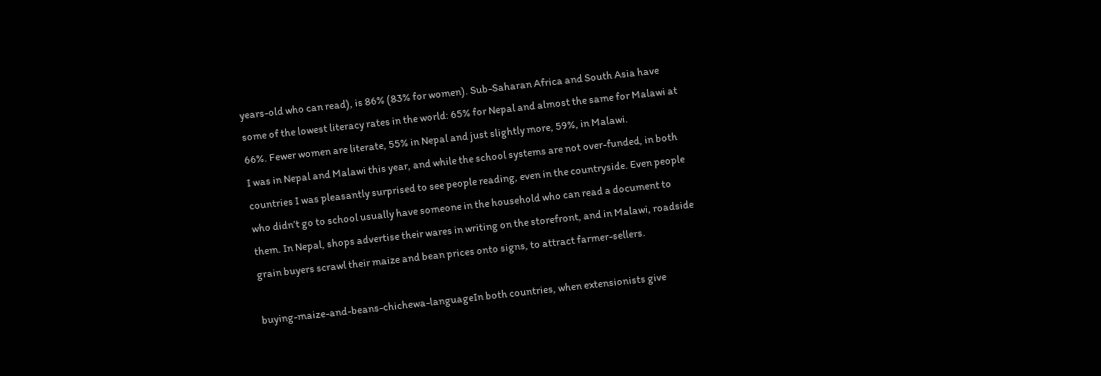years-old who can read), is 86% (83% for women). Sub-Saharan Africa and South Asia have some of the lowest literacy rates in the world: 65% for Nepal and almost the same for Malawi at 66%. Fewer women are literate, 55% in Nepal and just slightly more, 59%, in Malawi.
I was in Nepal and Malawi this year, and while the school systems are not over-funded, in both countries I was pleasantly surprised to see people reading, even in the countryside. Even people who didn’t go to school usually have someone in the household who can read a document to them. In Nepal, shops advertise their wares in writing on the storefront, and in Malawi, roadside grain buyers scrawl their maize and bean prices onto signs, to attract farmer-sellers.

buying-maize-and-beans-chichewa-languageIn both countries, when extensionists give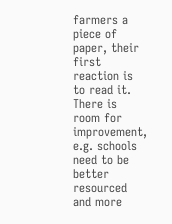farmers a piece of paper, their first reaction is to read it. There is room for improvement, e.g. schools need to be better resourced and more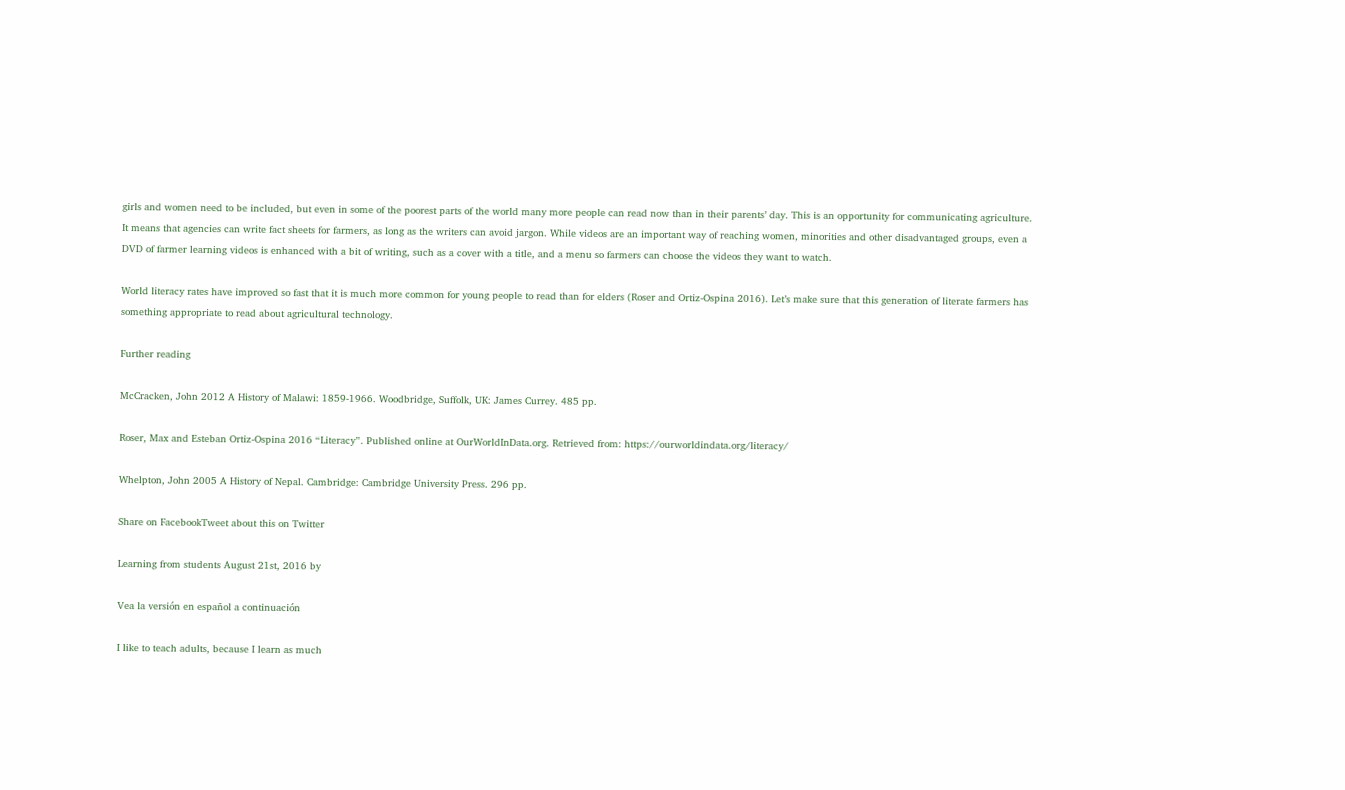girls and women need to be included, but even in some of the poorest parts of the world many more people can read now than in their parents’ day. This is an opportunity for communicating agriculture. It means that agencies can write fact sheets for farmers, as long as the writers can avoid jargon. While videos are an important way of reaching women, minorities and other disadvantaged groups, even a DVD of farmer learning videos is enhanced with a bit of writing, such as a cover with a title, and a menu so farmers can choose the videos they want to watch.

World literacy rates have improved so fast that it is much more common for young people to read than for elders (Roser and Ortiz-Ospina 2016). Let’s make sure that this generation of literate farmers has something appropriate to read about agricultural technology.

Further reading

McCracken, John 2012 A History of Malawi: 1859-1966. Woodbridge, Suffolk, UK: James Currey. 485 pp.

Roser, Max and Esteban Ortiz-Ospina 2016 “Literacy”. Published online at OurWorldInData.org. Retrieved from: https://ourworldindata.org/literacy/

Whelpton, John 2005 A History of Nepal. Cambridge: Cambridge University Press. 296 pp.

Share on FacebookTweet about this on Twitter

Learning from students August 21st, 2016 by

Vea la versión en español a continuación

I like to teach adults, because I learn as much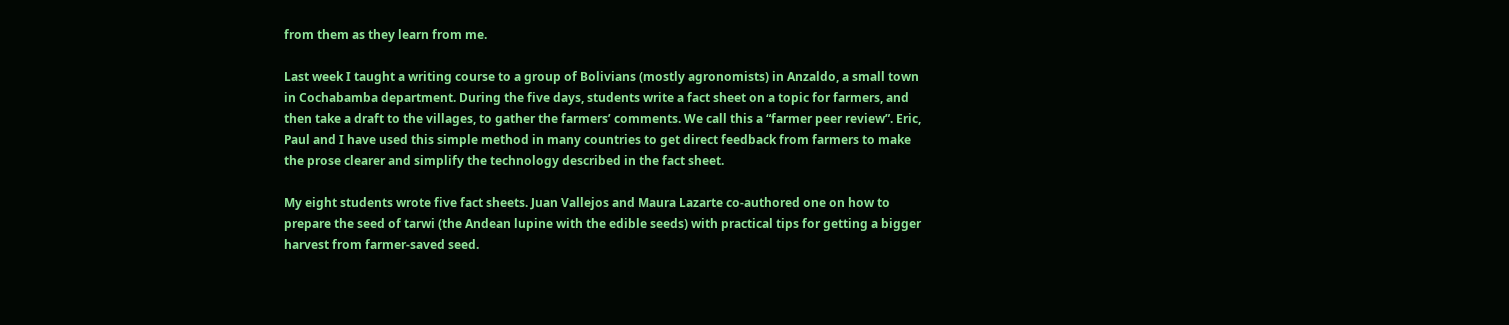from them as they learn from me.

Last week I taught a writing course to a group of Bolivians (mostly agronomists) in Anzaldo, a small town in Cochabamba department. During the five days, students write a fact sheet on a topic for farmers, and then take a draft to the villages, to gather the farmers’ comments. We call this a “farmer peer review”. Eric, Paul and I have used this simple method in many countries to get direct feedback from farmers to make the prose clearer and simplify the technology described in the fact sheet.

My eight students wrote five fact sheets. Juan Vallejos and Maura Lazarte co-authored one on how to prepare the seed of tarwi (the Andean lupine with the edible seeds) with practical tips for getting a bigger harvest from farmer-saved seed.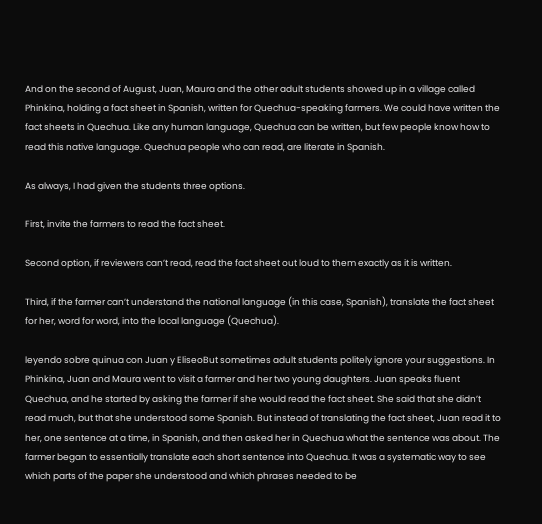And on the second of August, Juan, Maura and the other adult students showed up in a village called Phinkina, holding a fact sheet in Spanish, written for Quechua-speaking farmers. We could have written the fact sheets in Quechua. Like any human language, Quechua can be written, but few people know how to read this native language. Quechua people who can read, are literate in Spanish.

As always, I had given the students three options.

First, invite the farmers to read the fact sheet.

Second option, if reviewers can’t read, read the fact sheet out loud to them exactly as it is written.

Third, if the farmer can’t understand the national language (in this case, Spanish), translate the fact sheet for her, word for word, into the local language (Quechua).

leyendo sobre quinua con Juan y EliseoBut sometimes adult students politely ignore your suggestions. In Phinkina, Juan and Maura went to visit a farmer and her two young daughters. Juan speaks fluent Quechua, and he started by asking the farmer if she would read the fact sheet. She said that she didn’t read much, but that she understood some Spanish. But instead of translating the fact sheet, Juan read it to her, one sentence at a time, in Spanish, and then asked her in Quechua what the sentence was about. The farmer began to essentially translate each short sentence into Quechua. It was a systematic way to see which parts of the paper she understood and which phrases needed to be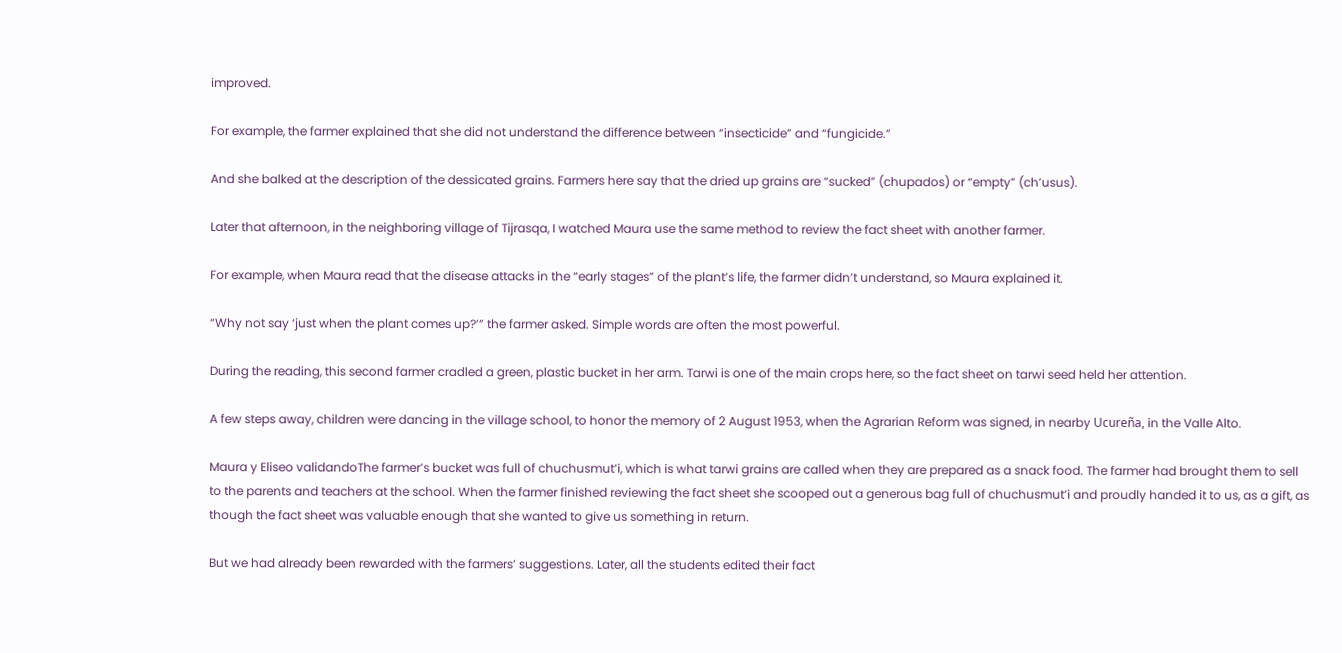improved.

For example, the farmer explained that she did not understand the difference between “insecticide” and “fungicide.”

And she balked at the description of the dessicated grains. Farmers here say that the dried up grains are “sucked” (chupados) or “empty” (ch’usus).

Later that afternoon, in the neighboring village of Tijrasqa, I watched Maura use the same method to review the fact sheet with another farmer.

For example, when Maura read that the disease attacks in the “early stages” of the plant’s life, the farmer didn’t understand, so Maura explained it.

“Why not say ‘just when the plant comes up?’” the farmer asked. Simple words are often the most powerful.

During the reading, this second farmer cradled a green, plastic bucket in her arm. Tarwi is one of the main crops here, so the fact sheet on tarwi seed held her attention.

A few steps away, children were dancing in the village school, to honor the memory of 2 August 1953, when the Agrarian Reform was signed, in nearby Ucureña, in the Valle Alto.

Maura y Eliseo validandoThe farmer’s bucket was full of chuchusmut’i, which is what tarwi grains are called when they are prepared as a snack food. The farmer had brought them to sell to the parents and teachers at the school. When the farmer finished reviewing the fact sheet she scooped out a generous bag full of chuchusmut’i and proudly handed it to us, as a gift, as though the fact sheet was valuable enough that she wanted to give us something in return.

But we had already been rewarded with the farmers’ suggestions. Later, all the students edited their fact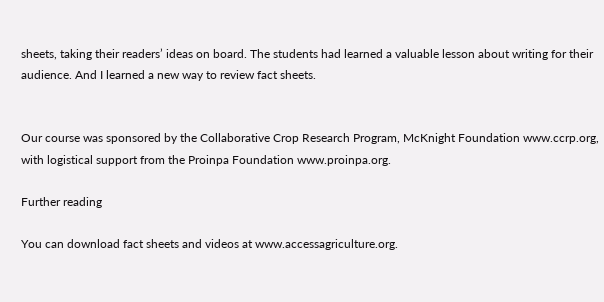sheets, taking their readers’ ideas on board. The students had learned a valuable lesson about writing for their audience. And I learned a new way to review fact sheets.


Our course was sponsored by the Collaborative Crop Research Program, McKnight Foundation www.ccrp.org, with logistical support from the Proinpa Foundation www.proinpa.org.

Further reading

You can download fact sheets and videos at www.accessagriculture.org.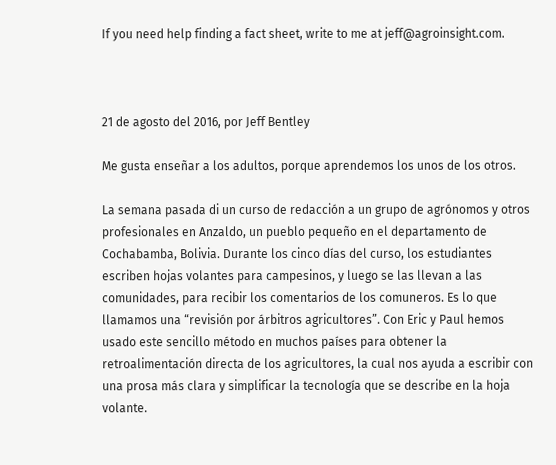If you need help finding a fact sheet, write to me at jeff@agroinsight.com.



21 de agosto del 2016, por Jeff Bentley

Me gusta enseñar a los adultos, porque aprendemos los unos de los otros.

La semana pasada di un curso de redacción a un grupo de agrónomos y otros profesionales en Anzaldo, un pueblo pequeño en el departamento de Cochabamba, Bolivia. Durante los cinco días del curso, los estudiantes escriben hojas volantes para campesinos, y luego se las llevan a las comunidades, para recibir los comentarios de los comuneros. Es lo que llamamos una “revisión por árbitros agricultores”. Con Eric y Paul hemos usado este sencillo método en muchos países para obtener la retroalimentación directa de los agricultores, la cual nos ayuda a escribir con una prosa más clara y simplificar la tecnología que se describe en la hoja volante.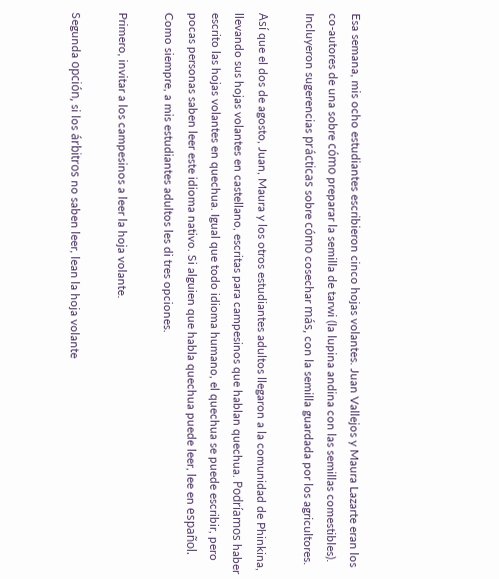Esa semana, mis ocho estudiantes escribieron cinco hojas volantes. Juan Vallejos y Maura Lazarte eran los co-autores de una sobre cómo preparar la semilla de tarwi (la lupina andina con las semillas comestibles). Incluyeron sugerencias prácticas sobre cómo cosechar más, con la semilla guardada por los agricultores.

Así que el dos de agosto, Juan, Maura y los otros estudiantes adultos llegaron a la comunidad de Phinkina, llevando sus hojas volantes en castellano, escritas para campesinos que hablan quechua. Podríamos haber escrito las hojas volantes en quechua. Igual que todo idioma humano, el quechua se puede escribir, pero pocas personas saben leer este idioma nativo. Si alguien que habla quechua puede leer, lee en español.  Como siempre, a mis estudiantes adultos les di tres opciones.

Primero, invitar a los campesinos a leer la hoja volante.

Segunda opción, si los árbitros no saben leer, lean la hoja volante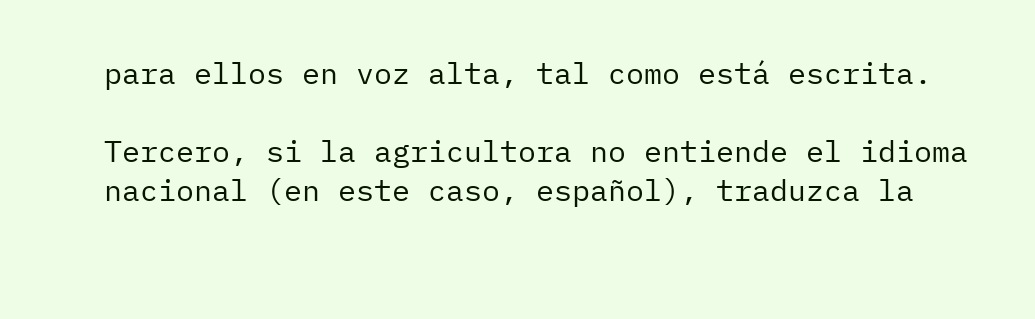para ellos en voz alta, tal como está escrita.

Tercero, si la agricultora no entiende el idioma nacional (en este caso, español), traduzca la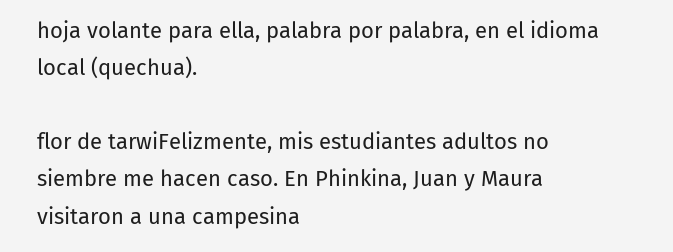hoja volante para ella, palabra por palabra, en el idioma local (quechua).

flor de tarwiFelizmente, mis estudiantes adultos no siembre me hacen caso. En Phinkina, Juan y Maura visitaron a una campesina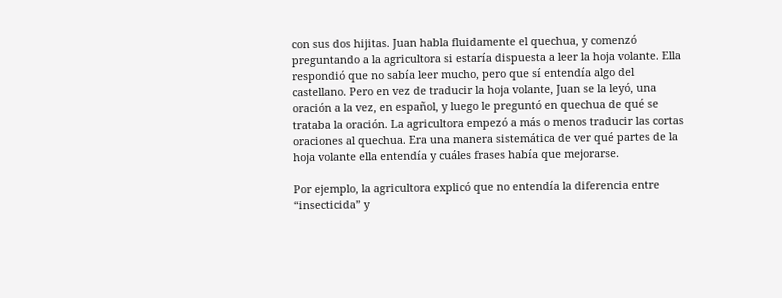con sus dos hijitas. Juan habla fluidamente el quechua, y comenzó preguntando a la agricultora si estaría dispuesta a leer la hoja volante. Ella respondió que no sabía leer mucho, pero que sí entendía algo del castellano. Pero en vez de traducir la hoja volante, Juan se la leyó, una oración a la vez, en español, y luego le preguntó en quechua de qué se trataba la oración. La agricultora empezó a más o menos traducir las cortas oraciones al quechua. Era una manera sistemática de ver qué partes de la hoja volante ella entendía y cuáles frases había que mejorarse.

Por ejemplo, la agricultora explicó que no entendía la diferencia entre “insecticida” y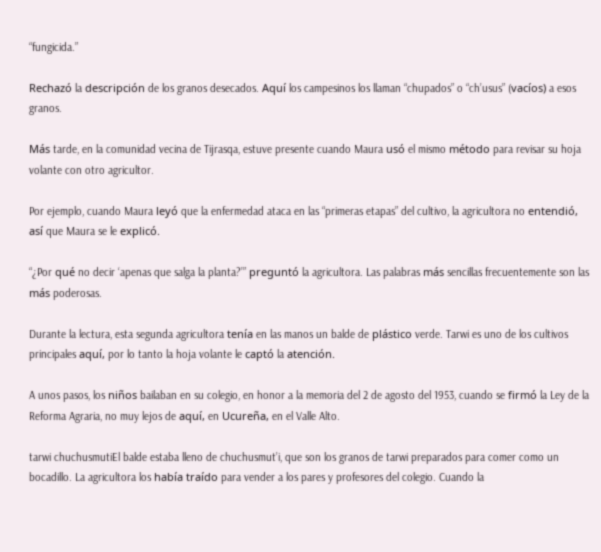“fungicida.”

Rechazó la descripción de los granos desecados. Aquí los campesinos los llaman “chupados” o “ch’usus” (vacíos) a esos granos.

Más tarde, en la comunidad vecina de Tijrasqa, estuve presente cuando Maura usó el mismo método para revisar su hoja volante con otro agricultor.

Por ejemplo, cuando Maura leyó que la enfermedad ataca en las “primeras etapas” del cultivo, la agricultora no entendió, así que Maura se le explicó.

“¿Por qué no decir ‘apenas que salga la planta?’” preguntó la agricultora. Las palabras más sencillas frecuentemente son las más poderosas.

Durante la lectura, esta segunda agricultora tenía en las manos un balde de plástico verde. Tarwi es uno de los cultivos principales aquí, por lo tanto la hoja volante le captó la atención.

A unos pasos, los niños bailaban en su colegio, en honor a la memoria del 2 de agosto del 1953, cuando se firmó la Ley de la Reforma Agraria, no muy lejos de aquí, en Ucureña, en el Valle Alto.

tarwi chuchusmutiEl balde estaba lleno de chuchusmut’i, que son los granos de tarwi preparados para comer como un bocadillo. La agricultora los había traído para vender a los pares y profesores del colegio. Cuando la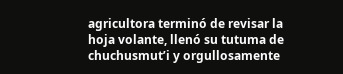agricultora terminó de revisar la hoja volante, llenó su tutuma de chuchusmut’i y orgullosamente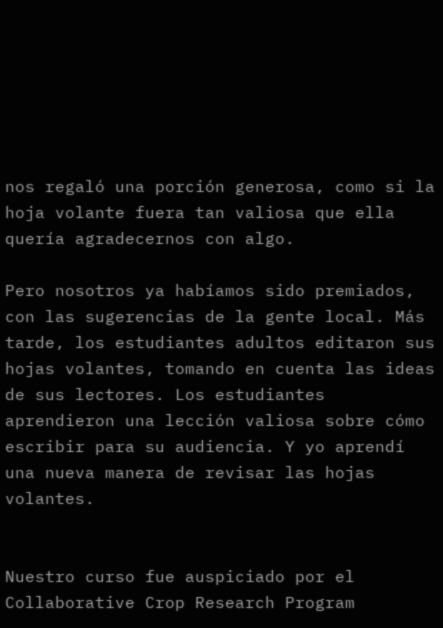nos regaló una porción generosa, como si la hoja volante fuera tan valiosa que ella quería agradecernos con algo.

Pero nosotros ya habíamos sido premiados, con las sugerencias de la gente local. Más tarde, los estudiantes adultos editaron sus hojas volantes, tomando en cuenta las ideas de sus lectores. Los estudiantes aprendieron una lección valiosa sobre cómo escribir para su audiencia. Y yo aprendí una nueva manera de revisar las hojas volantes.


Nuestro curso fue auspiciado por el Collaborative Crop Research Program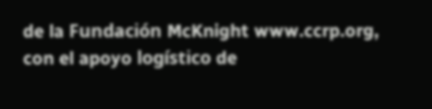de la Fundación McKnight www.ccrp.org, con el apoyo logístico de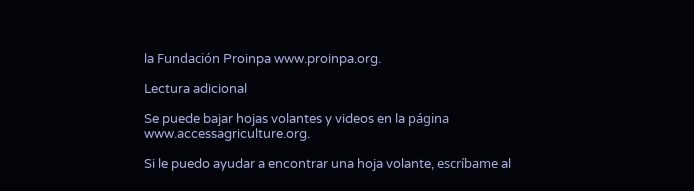la Fundación Proinpa www.proinpa.org.

Lectura adicional

Se puede bajar hojas volantes y videos en la página www.accessagriculture.org.

Si le puedo ayudar a encontrar una hoja volante, escríbame al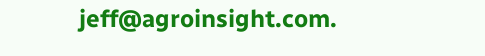jeff@agroinsight.com.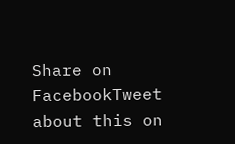Share on FacebookTweet about this on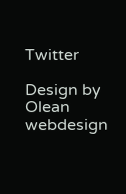Twitter

Design by Olean webdesign